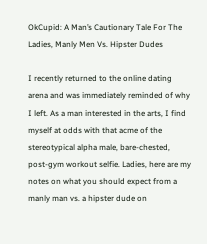OkCupid: A Man’s Cautionary Tale For The Ladies, Manly Men Vs. Hipster Dudes

I recently returned to the online dating arena and was immediately reminded of why I left. As a man interested in the arts, I find myself at odds with that acme of the stereotypical alpha male, bare-chested, post-gym workout selfie. Ladies, here are my notes on what you should expect from a manly man vs. a hipster dude on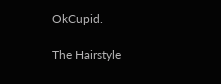OkCupid.

The Hairstyle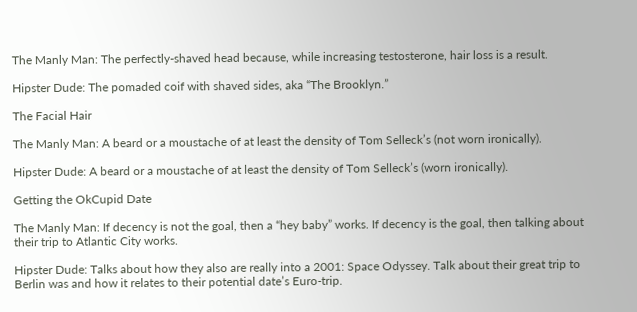The Manly Man: The perfectly-shaved head because, while increasing testosterone, hair loss is a result.

Hipster Dude: The pomaded coif with shaved sides, aka “The Brooklyn.”

The Facial Hair

The Manly Man: A beard or a moustache of at least the density of Tom Selleck’s (not worn ironically).

Hipster Dude: A beard or a moustache of at least the density of Tom Selleck’s (worn ironically).

Getting the OkCupid Date

The Manly Man: If decency is not the goal, then a “hey baby” works. If decency is the goal, then talking about their trip to Atlantic City works.

Hipster Dude: Talks about how they also are really into a 2001: Space Odyssey. Talk about their great trip to Berlin was and how it relates to their potential date’s Euro-trip.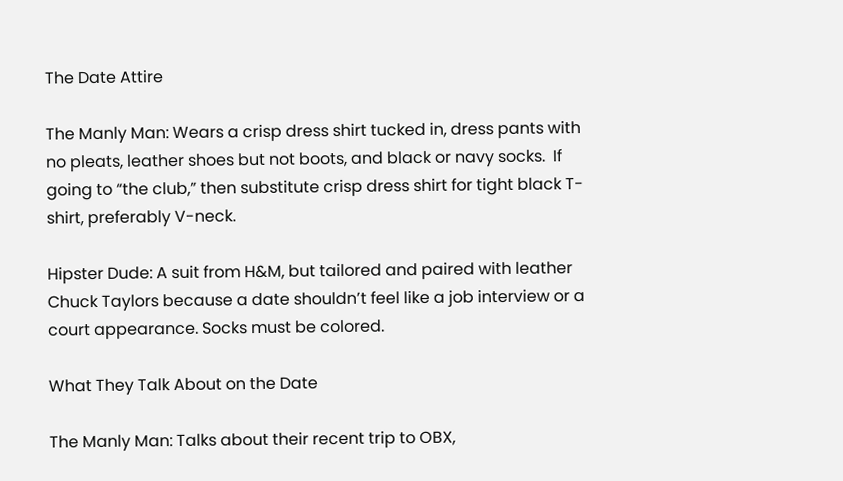The Date Attire

The Manly Man: Wears a crisp dress shirt tucked in, dress pants with no pleats, leather shoes but not boots, and black or navy socks.  If going to “the club,” then substitute crisp dress shirt for tight black T-shirt, preferably V-neck.

Hipster Dude: A suit from H&M, but tailored and paired with leather Chuck Taylors because a date shouldn’t feel like a job interview or a court appearance. Socks must be colored.

What They Talk About on the Date

The Manly Man: Talks about their recent trip to OBX,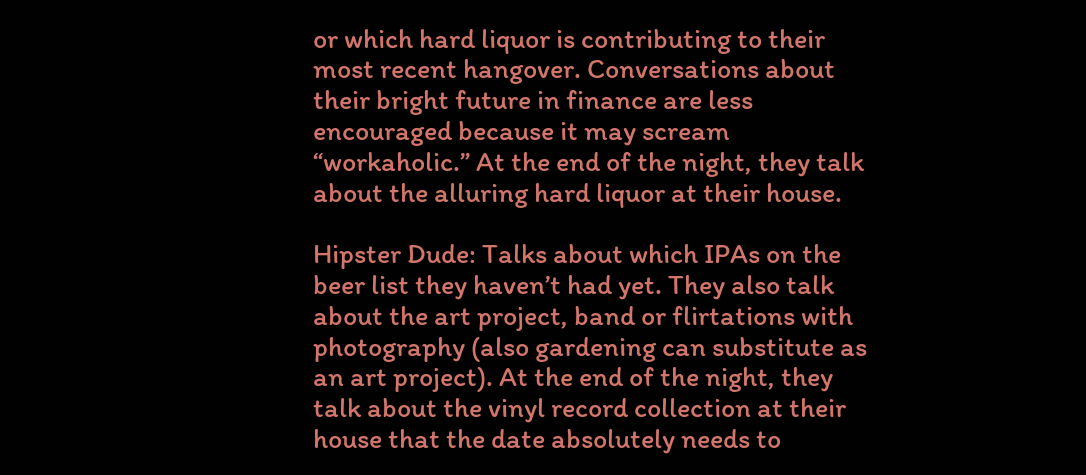or which hard liquor is contributing to their most recent hangover. Conversations about their bright future in finance are less encouraged because it may scream “workaholic.” At the end of the night, they talk about the alluring hard liquor at their house.

Hipster Dude: Talks about which IPAs on the beer list they haven’t had yet. They also talk about the art project, band or flirtations with photography (also gardening can substitute as an art project). At the end of the night, they talk about the vinyl record collection at their house that the date absolutely needs to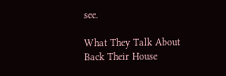see.

What They Talk About Back Their House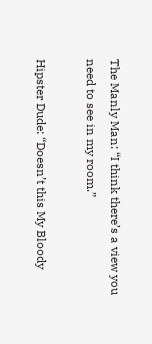The Manly Man: “I think there’s a view you need to see in my room.”

Hipster Dude: “Doesn’t this My Bloody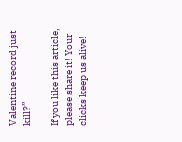Valentine record just kill?”

If you like this article, please share it! Your clicks keep us alive!